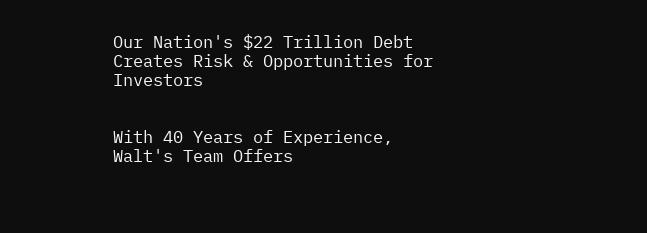Our Nation's $22 Trillion Debt Creates Risk & Opportunities for Investors


With 40 Years of Experience, Walt's Team Offers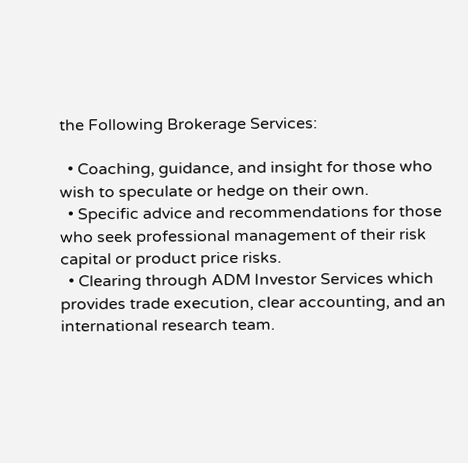the Following Brokerage Services:

  • Coaching, guidance, and insight for those who wish to speculate or hedge on their own.
  • Specific advice and recommendations for those who seek professional management of their risk capital or product price risks.
  • Clearing through ADM Investor Services which provides trade execution, clear accounting, and an international research team.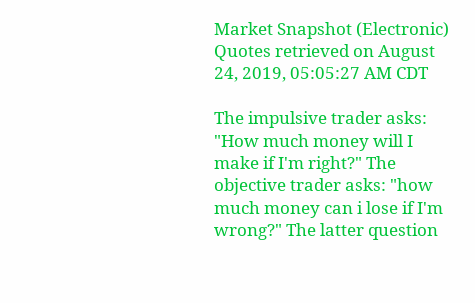Market Snapshot (Electronic)
Quotes retrieved on August 24, 2019, 05:05:27 AM CDT

The impulsive trader asks: "How much money will I make if I'm right?" The objective trader asks: "how much money can i lose if I'm wrong?" The latter question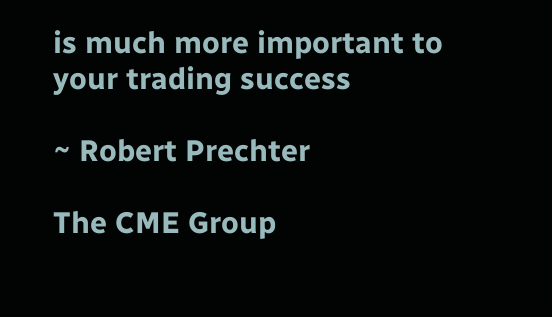is much more important to your trading success

~ Robert Prechter

The CME Group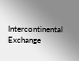Intercontinental Exchange